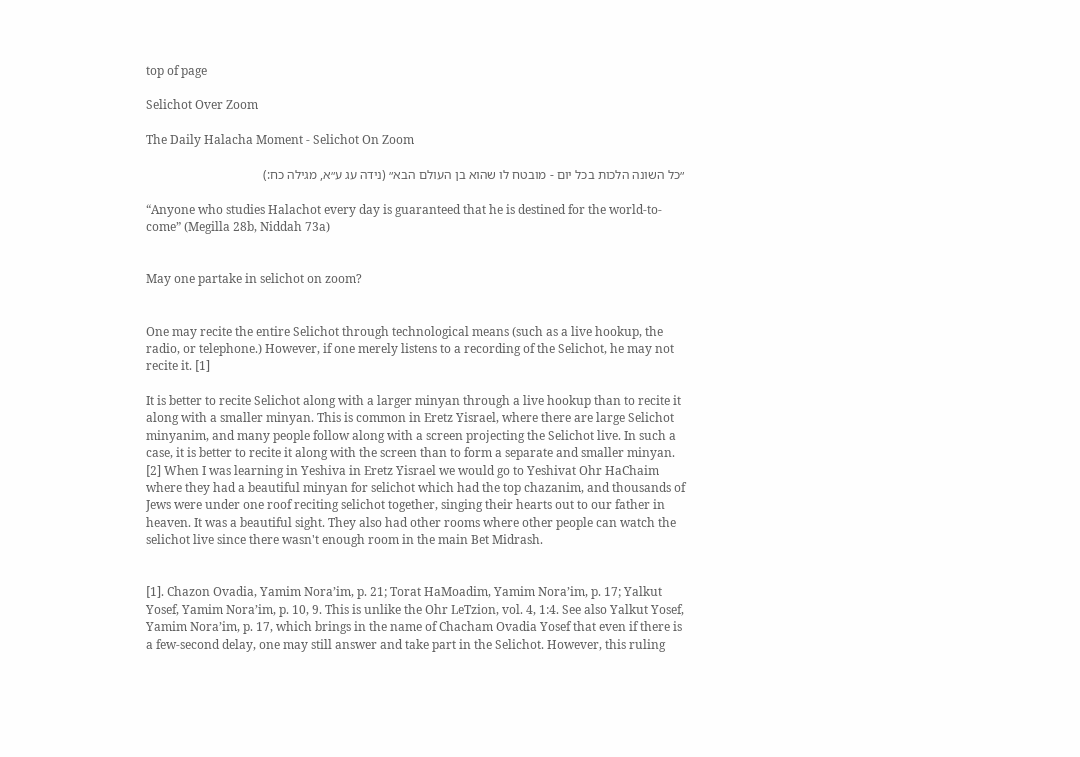top of page

Selichot Over Zoom

The Daily Halacha Moment - Selichot On Zoom

״כל השונה הלכות בכל יום - מובטח לו שהוא בן העולם הבא״ (נידה עג ע״א, מגילה כח:)

“Anyone who studies Halachot every day is guaranteed that he is destined for the world-to-come” (Megilla 28b, Niddah 73a)


May one partake in selichot on zoom?


One may recite the entire Selichot through technological means (such as a live hookup, the radio, or telephone.) However, if one merely listens to a recording of the Selichot, he may not recite it. [1]

It is better to recite Selichot along with a larger minyan through a live hookup than to recite it along with a smaller minyan. This is common in Eretz Yisrael, where there are large Selichot minyanim, and many people follow along with a screen projecting the Selichot live. In such a case, it is better to recite it along with the screen than to form a separate and smaller minyan. [2] When I was learning in Yeshiva in Eretz Yisrael we would go to Yeshivat Ohr HaChaim where they had a beautiful minyan for selichot which had the top chazanim, and thousands of Jews were under one roof reciting selichot together, singing their hearts out to our father in heaven. It was a beautiful sight. They also had other rooms where other people can watch the selichot live since there wasn't enough room in the main Bet Midrash.


[1]. Chazon Ovadia, Yamim Nora’im, p. 21; Torat HaMoadim, Yamim Nora’im, p. 17; Yalkut Yosef, Yamim Nora’im, p. 10, 9. This is unlike the Ohr LeTzion, vol. 4, 1:4. See also Yalkut Yosef, Yamim Nora’im, p. 17, which brings in the name of Chacham Ovadia Yosef that even if there is a few-second delay, one may still answer and take part in the Selichot. However, this ruling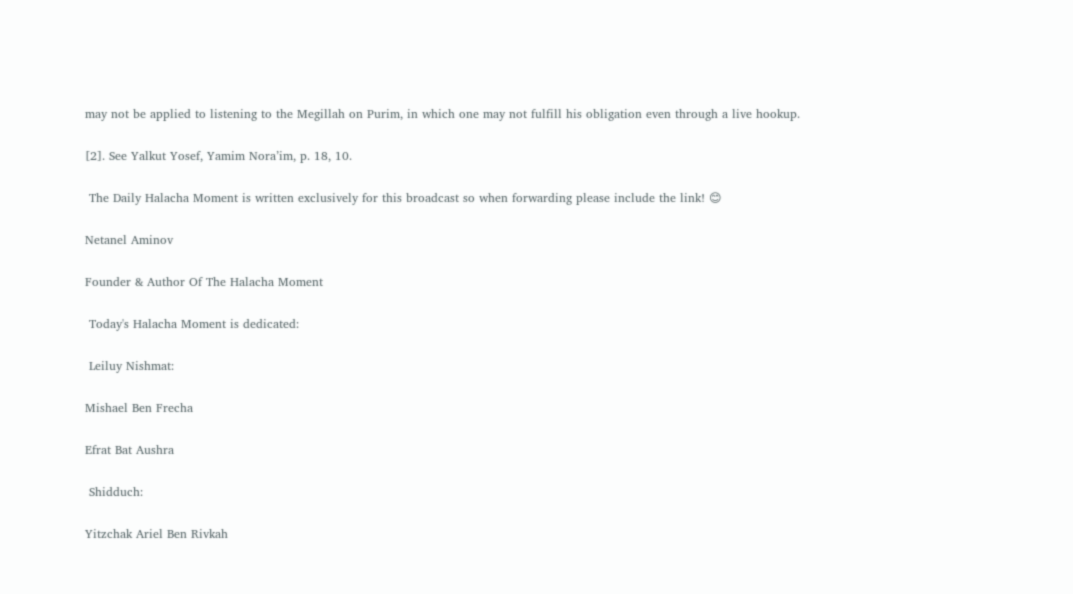may not be applied to listening to the Megillah on Purim, in which one may not fulfill his obligation even through a live hookup.

[2]. See Yalkut Yosef, Yamim Nora’im, p. 18, 10.

 The Daily Halacha Moment is written exclusively for this broadcast so when forwarding please include the link! 😊

Netanel Aminov

Founder & Author Of The Halacha Moment

 Today's Halacha Moment is dedicated:

 Leiluy Nishmat:

Mishael Ben Frecha

Efrat Bat Aushra

 Shidduch:

Yitzchak Ariel Ben Rivkah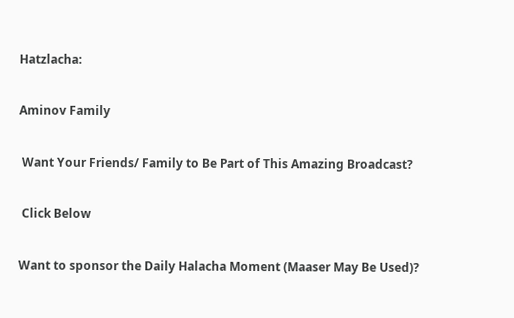Hatzlacha:

Aminov Family

 Want Your Friends/ Family to Be Part of This Amazing Broadcast?

 Click Below

Want to sponsor the Daily Halacha Moment (Maaser May Be Used)?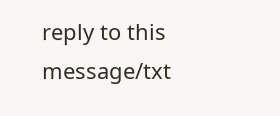reply to this message/txt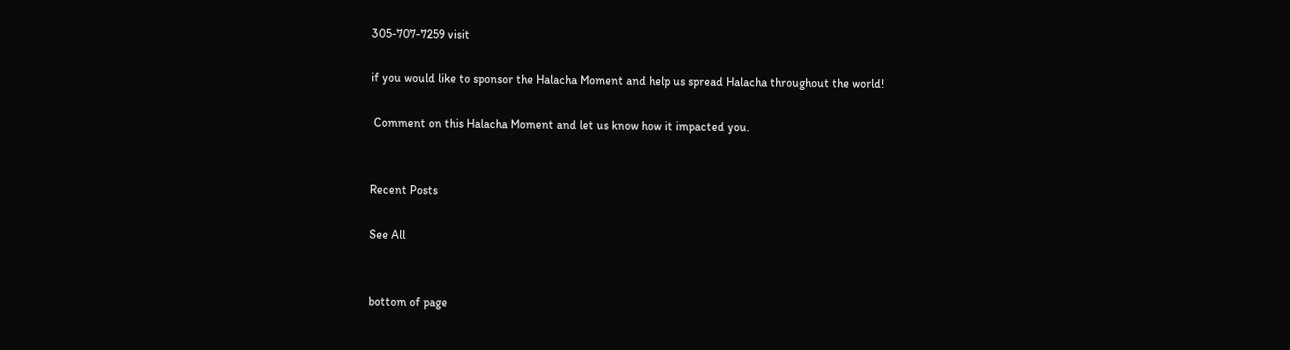305-707-7259 visit

if you would like to sponsor the Halacha Moment and help us spread Halacha throughout the world!

 Comment on this Halacha Moment and let us know how it impacted you.


Recent Posts

See All


bottom of page